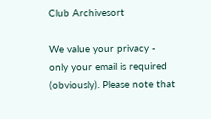Club Archivesort

We value your privacy - only your email is required (obviously). Please note that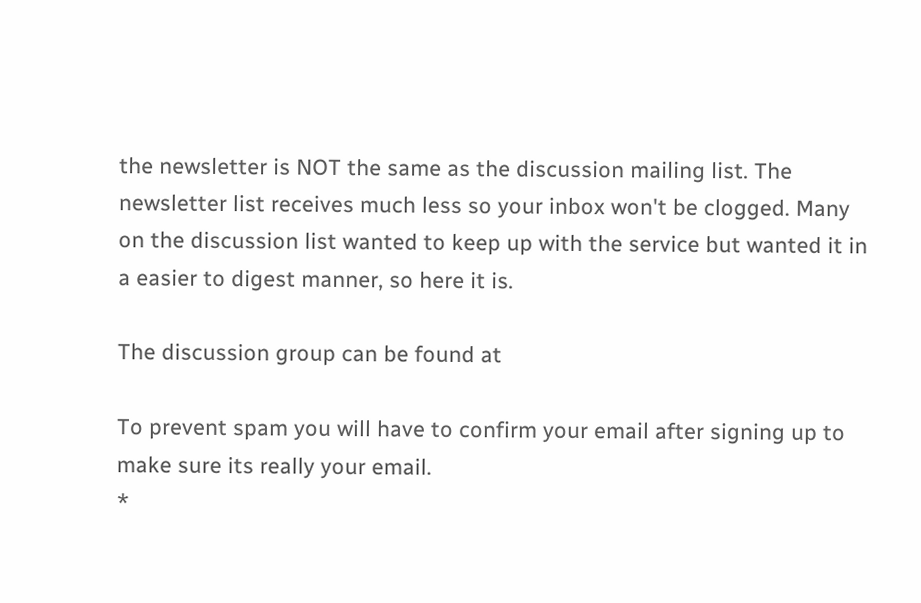the newsletter is NOT the same as the discussion mailing list. The newsletter list receives much less so your inbox won't be clogged. Many on the discussion list wanted to keep up with the service but wanted it in a easier to digest manner, so here it is.

The discussion group can be found at

To prevent spam you will have to confirm your email after signing up to make sure its really your email.
*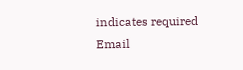indicates required
Email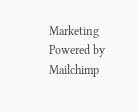Marketing Powered by Mailchimp